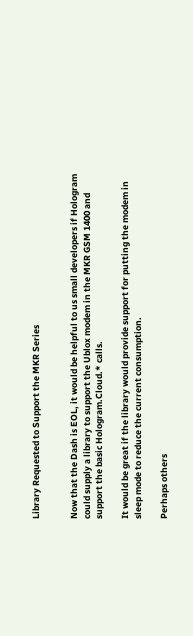Library Requested to Support the MKR Series


Now that the Dash is EOL, it would be helpful to us small developers if Hologram could supply a library to support the Ublox modem in the MKR GSM 1400 and support the basic Hologram.Cloud.* calls.

It would be great if the library would provide support for putting the modem in sleep mode to reduce the current consumption.

Perhaps others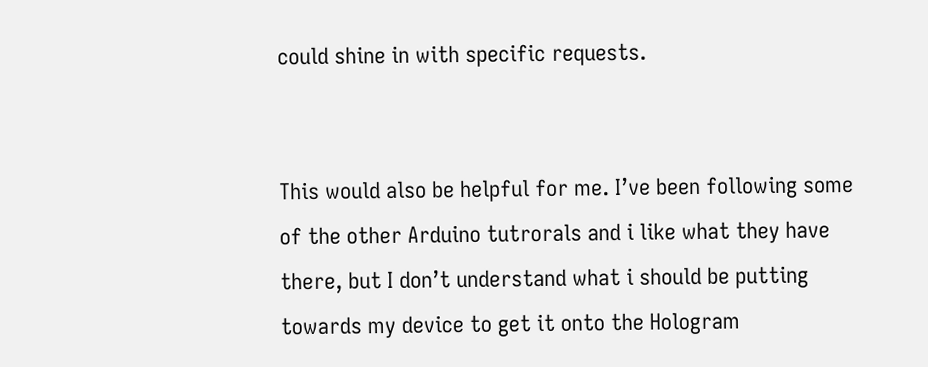could shine in with specific requests.


This would also be helpful for me. I’ve been following some of the other Arduino tutrorals and i like what they have there, but I don’t understand what i should be putting towards my device to get it onto the Hologram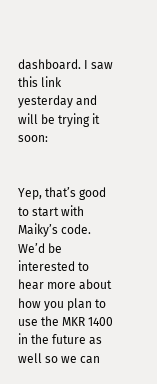dashboard. I saw this link yesterday and will be trying it soon:


Yep, that’s good to start with Maiky’s code. We’d be interested to hear more about how you plan to use the MKR 1400 in the future as well so we can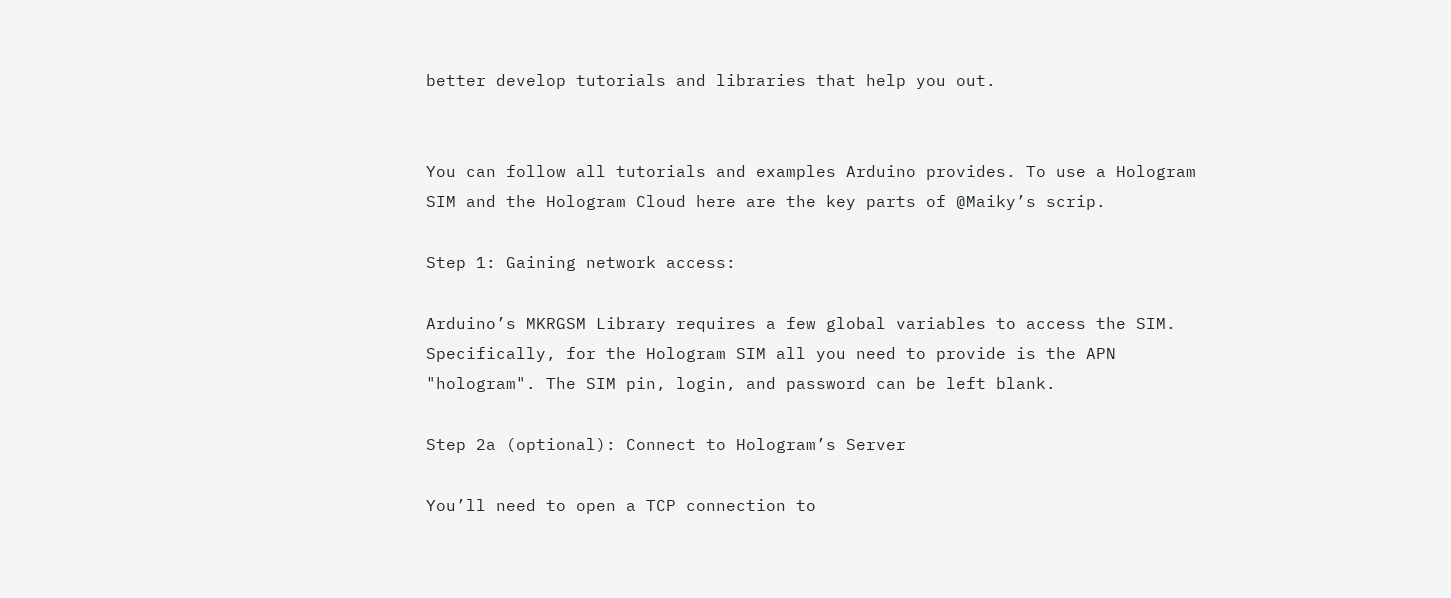better develop tutorials and libraries that help you out.


You can follow all tutorials and examples Arduino provides. To use a Hologram SIM and the Hologram Cloud here are the key parts of @Maiky’s scrip.

Step 1: Gaining network access:

Arduino’s MKRGSM Library requires a few global variables to access the SIM. Specifically, for the Hologram SIM all you need to provide is the APN "hologram". The SIM pin, login, and password can be left blank.

Step 2a (optional): Connect to Hologram’s Server

You’ll need to open a TCP connection to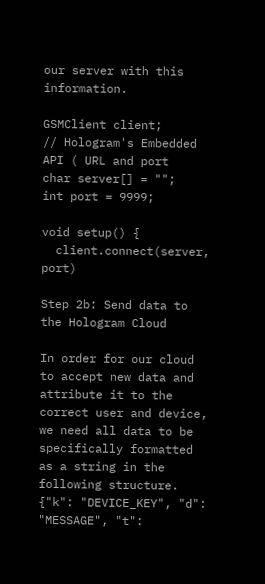our server with this information.

GSMClient client;
// Hologram's Embedded API ( URL and port
char server[] = "";
int port = 9999;

void setup() {
  client.connect(server, port)

Step 2b: Send data to the Hologram Cloud

In order for our cloud to accept new data and attribute it to the correct user and device, we need all data to be specifically formatted as a string in the following structure. {"k": "DEVICE_KEY", "d": "MESSAGE", "t":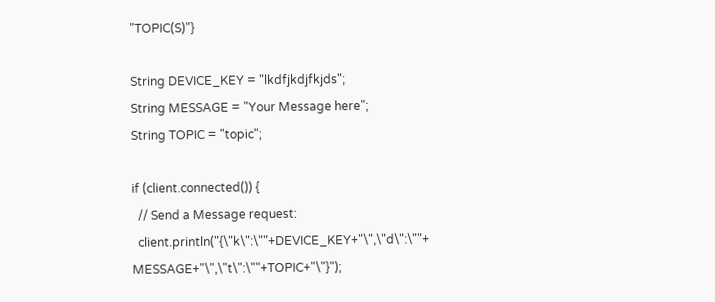"TOPIC(S)"}

String DEVICE_KEY = "lkdfjkdjfkjds";
String MESSAGE = "Your Message here";
String TOPIC = "topic";

if (client.connected()) {
  // Send a Message request:
  client.println("{\"k\":\""+DEVICE_KEY+"\",\"d\":\""+ MESSAGE+"\",\"t\":\""+TOPIC+"\"}");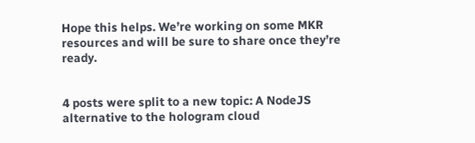Hope this helps. We’re working on some MKR resources and will be sure to share once they’re ready.


4 posts were split to a new topic: A NodeJS alternative to the hologram cloud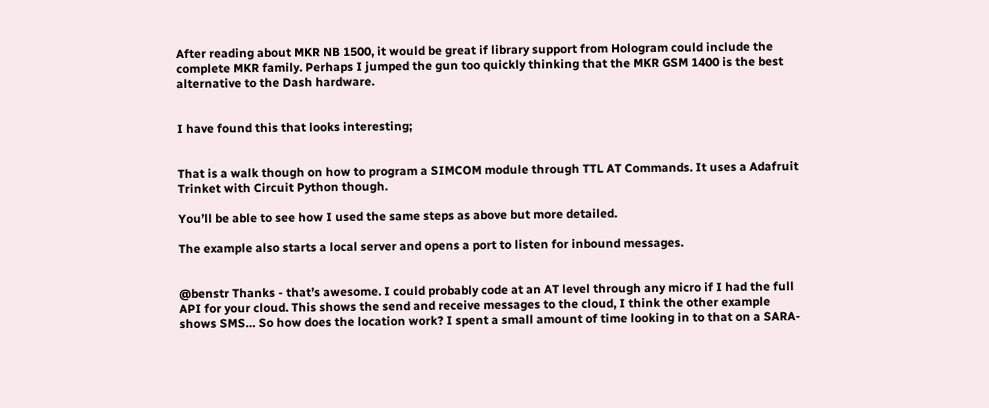After reading about MKR NB 1500, it would be great if library support from Hologram could include the complete MKR family. Perhaps I jumped the gun too quickly thinking that the MKR GSM 1400 is the best alternative to the Dash hardware.


I have found this that looks interesting;


That is a walk though on how to program a SIMCOM module through TTL AT Commands. It uses a Adafruit Trinket with Circuit Python though.

You’ll be able to see how I used the same steps as above but more detailed.

The example also starts a local server and opens a port to listen for inbound messages.


@benstr Thanks - that’s awesome. I could probably code at an AT level through any micro if I had the full API for your cloud. This shows the send and receive messages to the cloud, I think the other example shows SMS… So how does the location work? I spent a small amount of time looking in to that on a SARA-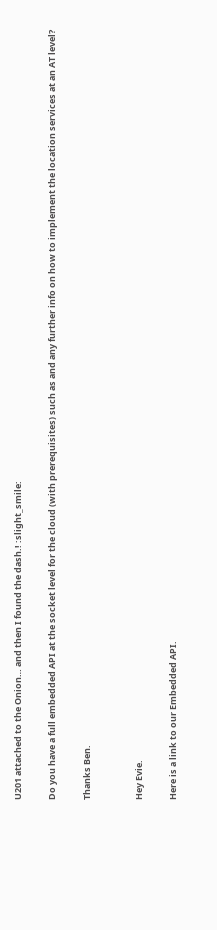U201 attached to the Onion… and then I found the dash.! :slight_smile:

Do you have a full embedded API at the socket level for the cloud (with prerequisites) such as and any further info on how to implement the location services at an AT level?

Thanks Ben.


Hey Evie.

Here is a link to our Embedded API.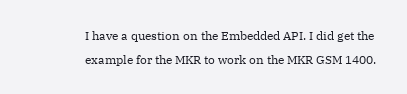I have a question on the Embedded API. I did get the example for the MKR to work on the MKR GSM 1400.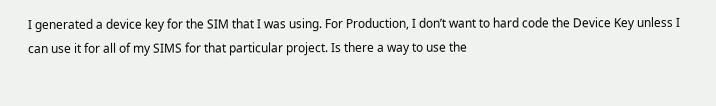I generated a device key for the SIM that I was using. For Production, I don’t want to hard code the Device Key unless I can use it for all of my SIMS for that particular project. Is there a way to use the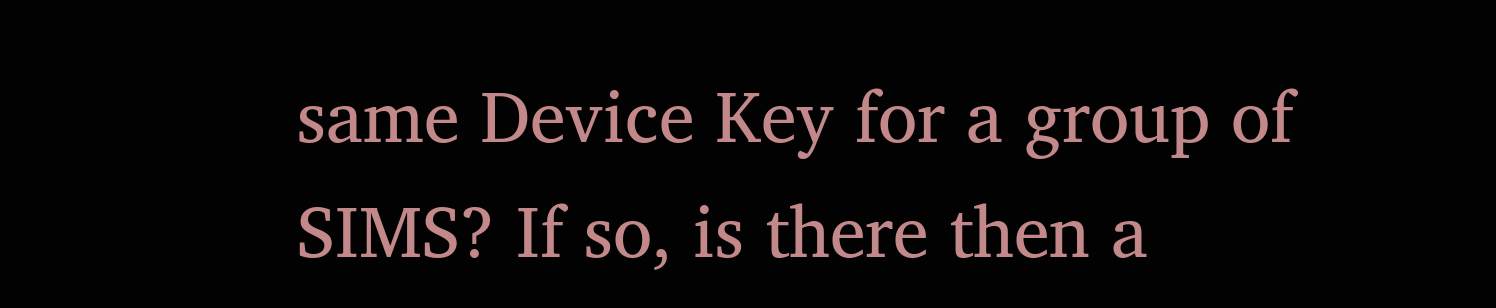same Device Key for a group of SIMS? If so, is there then a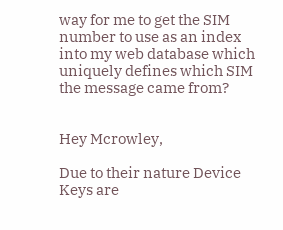way for me to get the SIM number to use as an index into my web database which uniquely defines which SIM the message came from?


Hey Mcrowley,

Due to their nature Device Keys are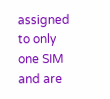assigned to only one SIM and are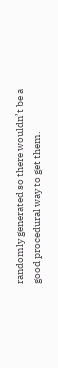randomly generated so there wouldn’t be a good procedural way to get them.